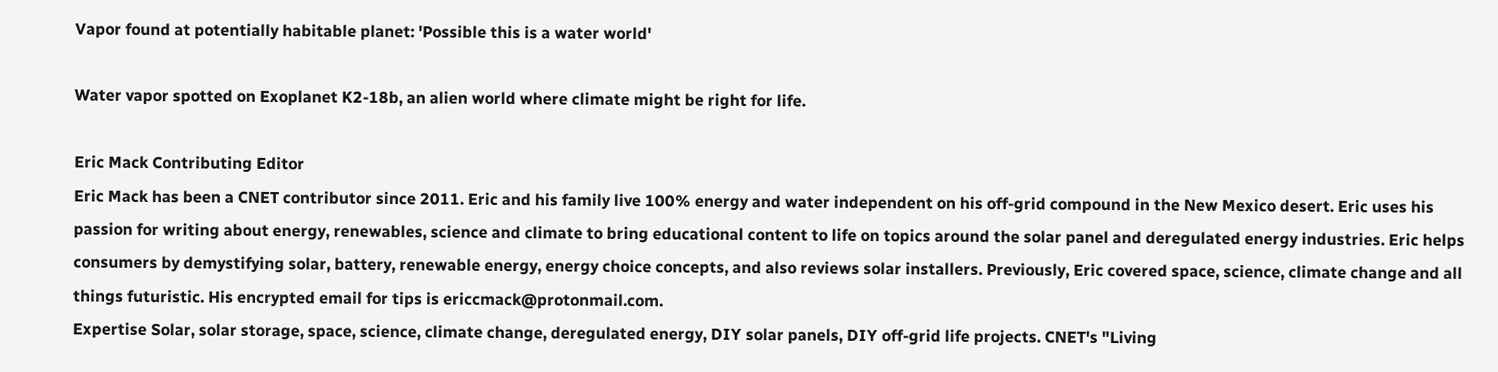Vapor found at potentially habitable planet: 'Possible this is a water world'

Water vapor spotted on Exoplanet K2-18b, an alien world where climate might be right for life.

Eric Mack Contributing Editor
Eric Mack has been a CNET contributor since 2011. Eric and his family live 100% energy and water independent on his off-grid compound in the New Mexico desert. Eric uses his passion for writing about energy, renewables, science and climate to bring educational content to life on topics around the solar panel and deregulated energy industries. Eric helps consumers by demystifying solar, battery, renewable energy, energy choice concepts, and also reviews solar installers. Previously, Eric covered space, science, climate change and all things futuristic. His encrypted email for tips is ericcmack@protonmail.com.
Expertise Solar, solar storage, space, science, climate change, deregulated energy, DIY solar panels, DIY off-grid life projects. CNET's "Living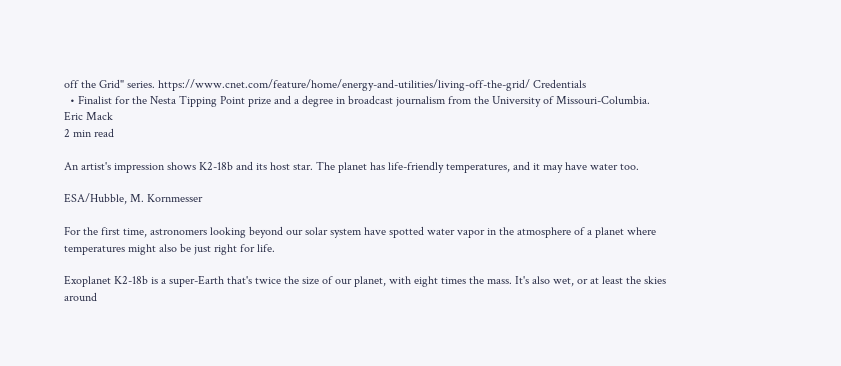off the Grid" series. https://www.cnet.com/feature/home/energy-and-utilities/living-off-the-grid/ Credentials
  • Finalist for the Nesta Tipping Point prize and a degree in broadcast journalism from the University of Missouri-Columbia.
Eric Mack
2 min read

An artist's impression shows K2-18b and its host star. The planet has life-friendly temperatures, and it may have water too.

ESA/Hubble, M. Kornmesser

For the first time, astronomers looking beyond our solar system have spotted water vapor in the atmosphere of a planet where temperatures might also be just right for life.

Exoplanet K2-18b is a super-Earth that's twice the size of our planet, with eight times the mass. It's also wet, or at least the skies around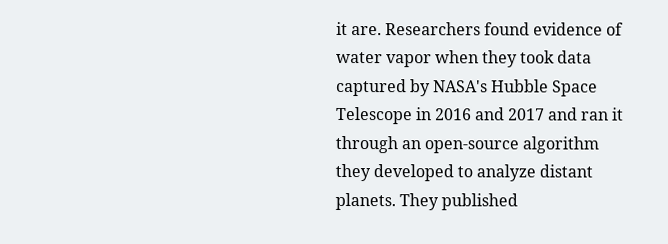it are. Researchers found evidence of water vapor when they took data captured by NASA's Hubble Space Telescope in 2016 and 2017 and ran it through an open-source algorithm they developed to analyze distant planets. They published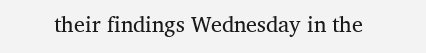their findings Wednesday in the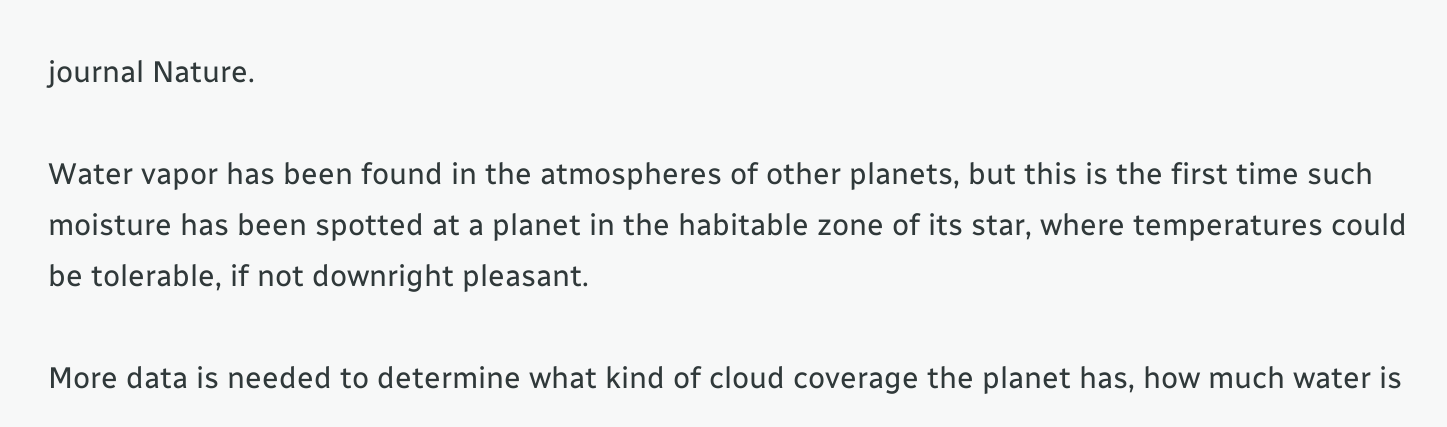journal Nature.

Water vapor has been found in the atmospheres of other planets, but this is the first time such moisture has been spotted at a planet in the habitable zone of its star, where temperatures could be tolerable, if not downright pleasant.

More data is needed to determine what kind of cloud coverage the planet has, how much water is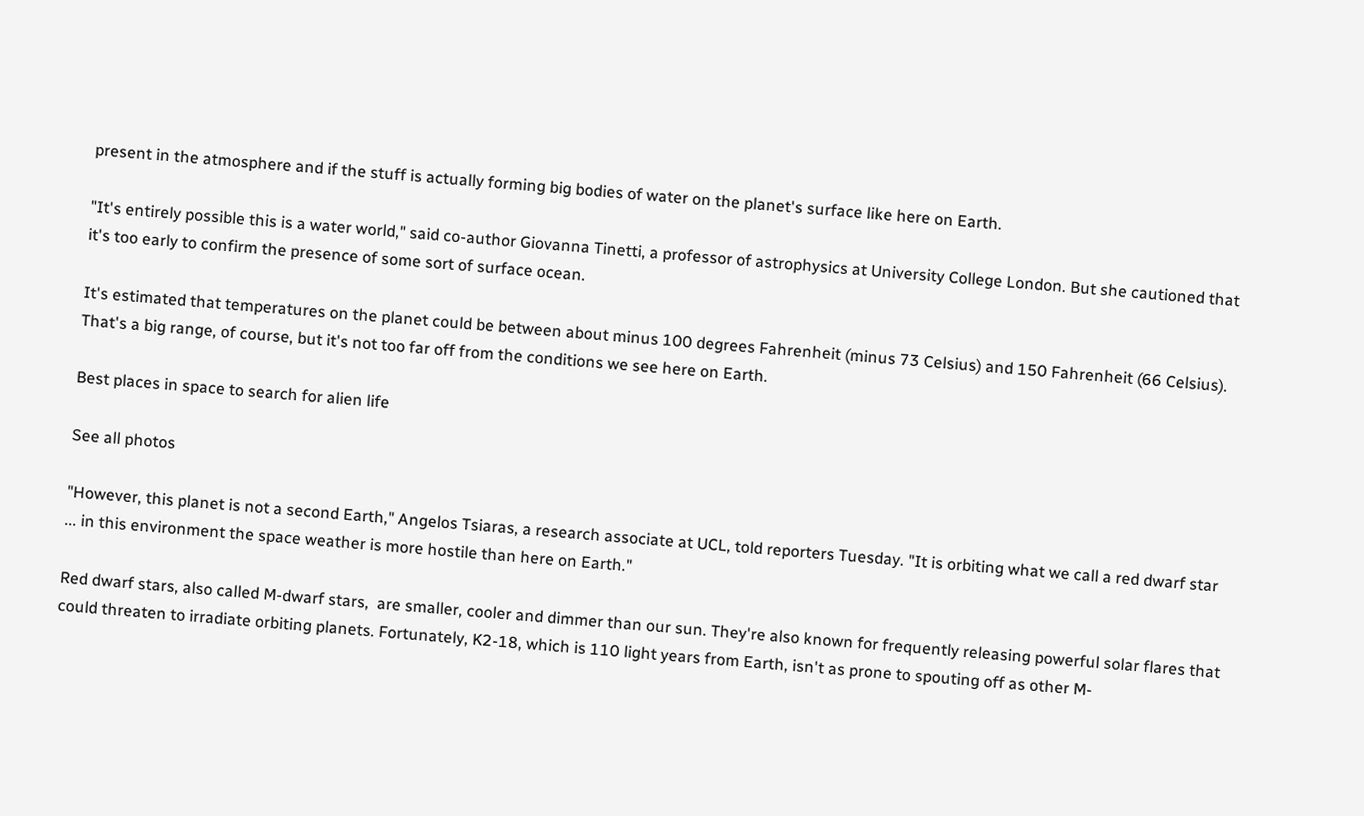present in the atmosphere and if the stuff is actually forming big bodies of water on the planet's surface like here on Earth.

"It's entirely possible this is a water world," said co-author Giovanna Tinetti, a professor of astrophysics at University College London. But she cautioned that it's too early to confirm the presence of some sort of surface ocean.

It's estimated that temperatures on the planet could be between about minus 100 degrees Fahrenheit (minus 73 Celsius) and 150 Fahrenheit (66 Celsius). That's a big range, of course, but it's not too far off from the conditions we see here on Earth.

Best places in space to search for alien life

See all photos

"However, this planet is not a second Earth," Angelos Tsiaras, a research associate at UCL, told reporters Tuesday. "It is orbiting what we call a red dwarf star ... in this environment the space weather is more hostile than here on Earth."

Red dwarf stars, also called M-dwarf stars,  are smaller, cooler and dimmer than our sun. They're also known for frequently releasing powerful solar flares that could threaten to irradiate orbiting planets. Fortunately, K2-18, which is 110 light years from Earth, isn't as prone to spouting off as other M-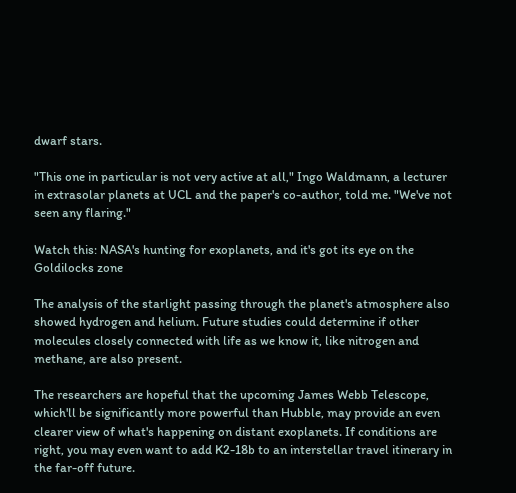dwarf stars.

"This one in particular is not very active at all," Ingo Waldmann, a lecturer in extrasolar planets at UCL and the paper's co-author, told me. "We've not seen any flaring."

Watch this: NASA's hunting for exoplanets, and it's got its eye on the Goldilocks zone

The analysis of the starlight passing through the planet's atmosphere also showed hydrogen and helium. Future studies could determine if other molecules closely connected with life as we know it, like nitrogen and methane, are also present.

The researchers are hopeful that the upcoming James Webb Telescope, which'll be significantly more powerful than Hubble, may provide an even clearer view of what's happening on distant exoplanets. If conditions are right, you may even want to add K2-18b to an interstellar travel itinerary in the far-off future.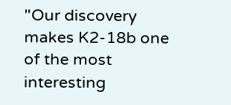"Our discovery makes K2-18b one of the most interesting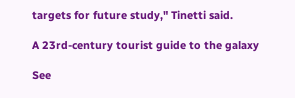targets for future study," Tinetti said.

A 23rd-century tourist guide to the galaxy

See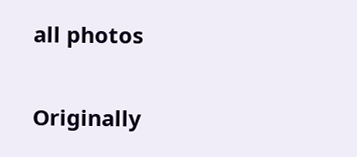all photos

Originally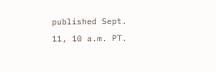published Sept. 11, 10 a.m. PT.